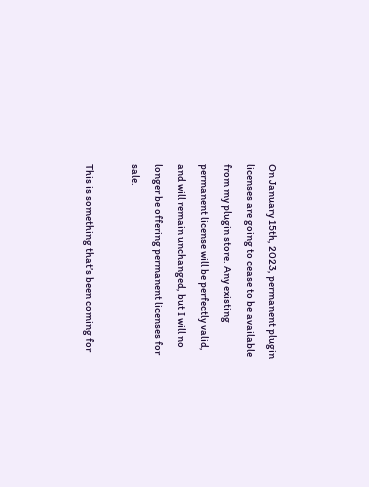On January 15th, 2023, permanent plugin licenses are going to cease to be available from my plugin store. Any existing permanent license will be perfectly valid, and will remain unchanged, but I will no longer be offering permanent licenses for sale.

This is something that’s been coming for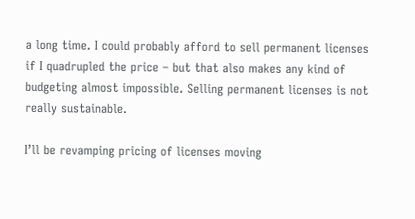a long time. I could probably afford to sell permanent licenses if I quadrupled the price – but that also makes any kind of budgeting almost impossible. Selling permanent licenses is not really sustainable.

I’ll be revamping pricing of licenses moving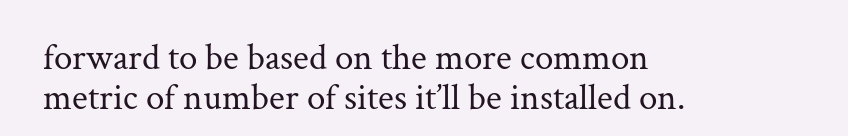forward to be based on the more common metric of number of sites it’ll be installed on.